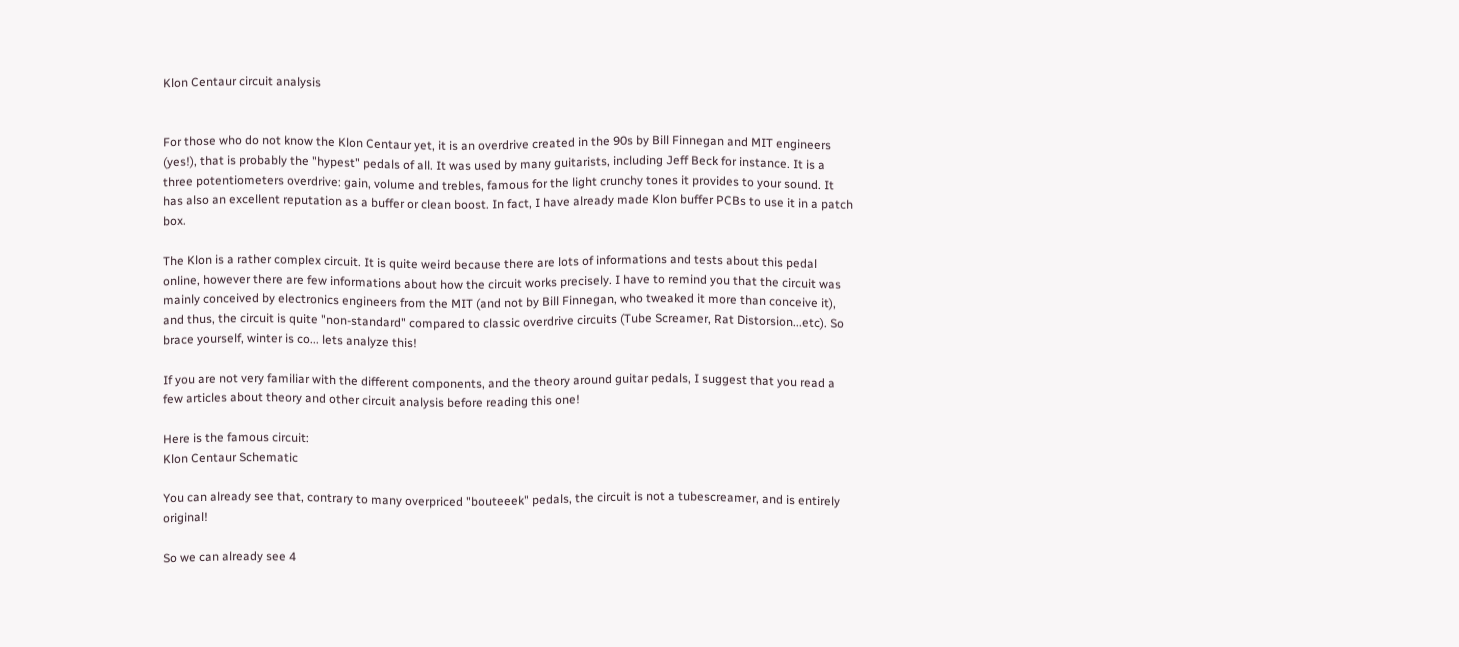Klon Centaur circuit analysis


For those who do not know the Klon Centaur yet, it is an overdrive created in the 90s by Bill Finnegan and MIT engineers (yes!), that is probably the "hypest" pedals of all. It was used by many guitarists, including Jeff Beck for instance. It is a three potentiometers overdrive: gain, volume and trebles, famous for the light crunchy tones it provides to your sound. It has also an excellent reputation as a buffer or clean boost. In fact, I have already made Klon buffer PCBs to use it in a patch box.

The Klon is a rather complex circuit. It is quite weird because there are lots of informations and tests about this pedal online, however there are few informations about how the circuit works precisely. I have to remind you that the circuit was mainly conceived by electronics engineers from the MIT (and not by Bill Finnegan, who tweaked it more than conceive it), and thus, the circuit is quite "non-standard" compared to classic overdrive circuits (Tube Screamer, Rat Distorsion...etc). So brace yourself, winter is co... lets analyze this!

If you are not very familiar with the different components, and the theory around guitar pedals, I suggest that you read a few articles about theory and other circuit analysis before reading this one!

Here is the famous circuit:
Klon Centaur Schematic

You can already see that, contrary to many overpriced "bouteeek" pedals, the circuit is not a tubescreamer, and is entirely original!

So we can already see 4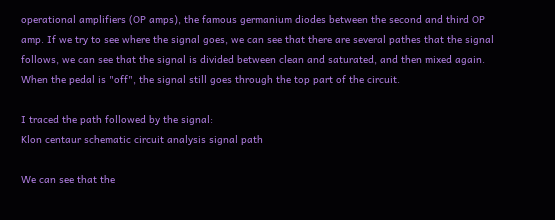operational amplifiers (OP amps), the famous germanium diodes between the second and third OP amp. If we try to see where the signal goes, we can see that there are several pathes that the signal follows, we can see that the signal is divided between clean and saturated, and then mixed again. When the pedal is "off", the signal still goes through the top part of the circuit.

I traced the path followed by the signal:
Klon centaur schematic circuit analysis signal path

We can see that the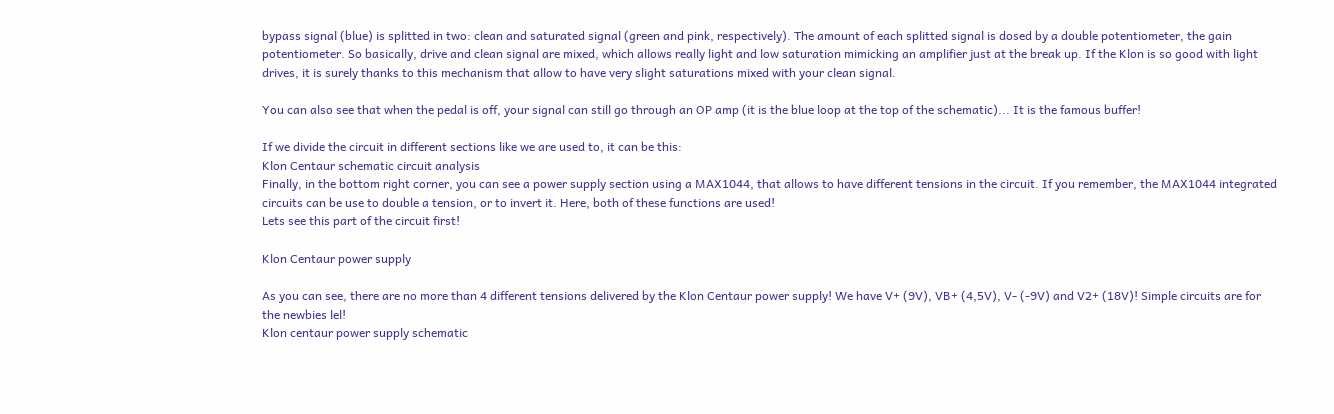bypass signal (blue) is splitted in two: clean and saturated signal (green and pink, respectively). The amount of each splitted signal is dosed by a double potentiometer, the gain potentiometer. So basically, drive and clean signal are mixed, which allows really light and low saturation mimicking an amplifier just at the break up. If the Klon is so good with light drives, it is surely thanks to this mechanism that allow to have very slight saturations mixed with your clean signal.

You can also see that when the pedal is off, your signal can still go through an OP amp (it is the blue loop at the top of the schematic)... It is the famous buffer!

If we divide the circuit in different sections like we are used to, it can be this:
Klon Centaur schematic circuit analysis
Finally, in the bottom right corner, you can see a power supply section using a MAX1044, that allows to have different tensions in the circuit. If you remember, the MAX1044 integrated circuits can be use to double a tension, or to invert it. Here, both of these functions are used!
Lets see this part of the circuit first!

Klon Centaur power supply

As you can see, there are no more than 4 different tensions delivered by the Klon Centaur power supply! We have V+ (9V), VB+ (4,5V), V- (-9V) and V2+ (18V)! Simple circuits are for the newbies lel!
Klon centaur power supply schematic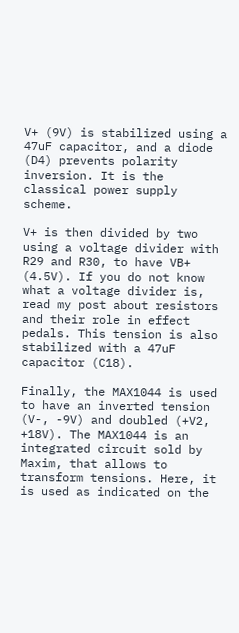V+ (9V) is stabilized using a 47uF capacitor, and a diode (D4) prevents polarity inversion. It is the classical power supply scheme.

V+ is then divided by two using a voltage divider with R29 and R30, to have VB+ (4.5V). If you do not know what a voltage divider is, read my post about resistors and their role in effect pedals. This tension is also stabilized with a 47uF capacitor (C18).

Finally, the MAX1044 is used to have an inverted tension (V-, -9V) and doubled (+V2, +18V). The MAX1044 is an integrated circuit sold by Maxim, that allows to transform tensions. Here, it is used as indicated on the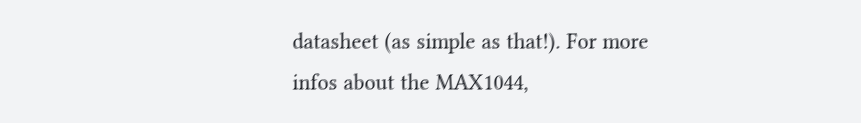datasheet (as simple as that!). For more infos about the MAX1044,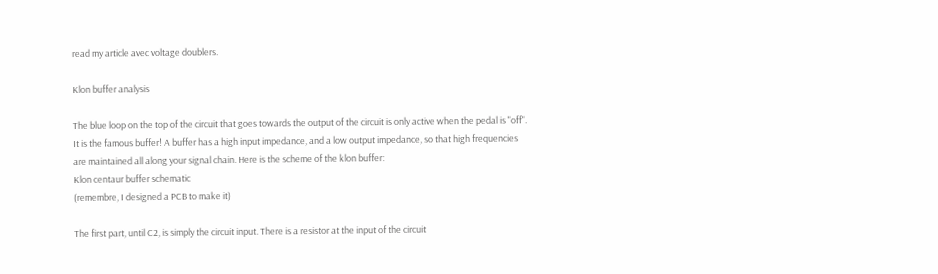read my article avec voltage doublers.

Klon buffer analysis

The blue loop on the top of the circuit that goes towards the output of the circuit is only active when the pedal is "off". It is the famous buffer! A buffer has a high input impedance, and a low output impedance, so that high frequencies are maintained all along your signal chain. Here is the scheme of the klon buffer:
Klon centaur buffer schematic
(remembre, I designed a PCB to make it)

The first part, until C2, is simply the circuit input. There is a resistor at the input of the circuit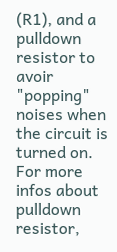(R1), and a pulldown resistor to avoir "popping" noises when the circuit is turned on. For more infos about pulldown resistor,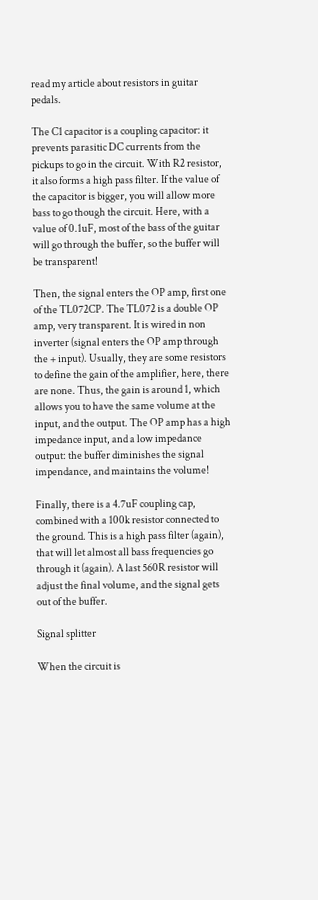read my article about resistors in guitar pedals.

The C1 capacitor is a coupling capacitor: it prevents parasitic DC currents from the pickups to go in the circuit. With R2 resistor, it also forms a high pass filter. If the value of the capacitor is bigger, you will allow more bass to go though the circuit. Here, with a value of 0.1uF, most of the bass of the guitar will go through the buffer, so the buffer will be transparent!

Then, the signal enters the OP amp, first one of the TL072CP. The TL072 is a double OP amp, very transparent. It is wired in non inverter (signal enters the OP amp through the + input). Usually, they are some resistors to define the gain of the amplifier, here, there are none. Thus, the gain is around 1, which allows you to have the same volume at the input, and the output. The OP amp has a high impedance input, and a low impedance output: the buffer diminishes the signal impendance, and maintains the volume!

Finally, there is a 4.7uF coupling cap, combined with a 100k resistor connected to the ground. This is a high pass filter (again), that will let almost all bass frequencies go through it (again). A last 560R resistor will adjust the final volume, and the signal gets out of the buffer.

Signal splitter

When the circuit is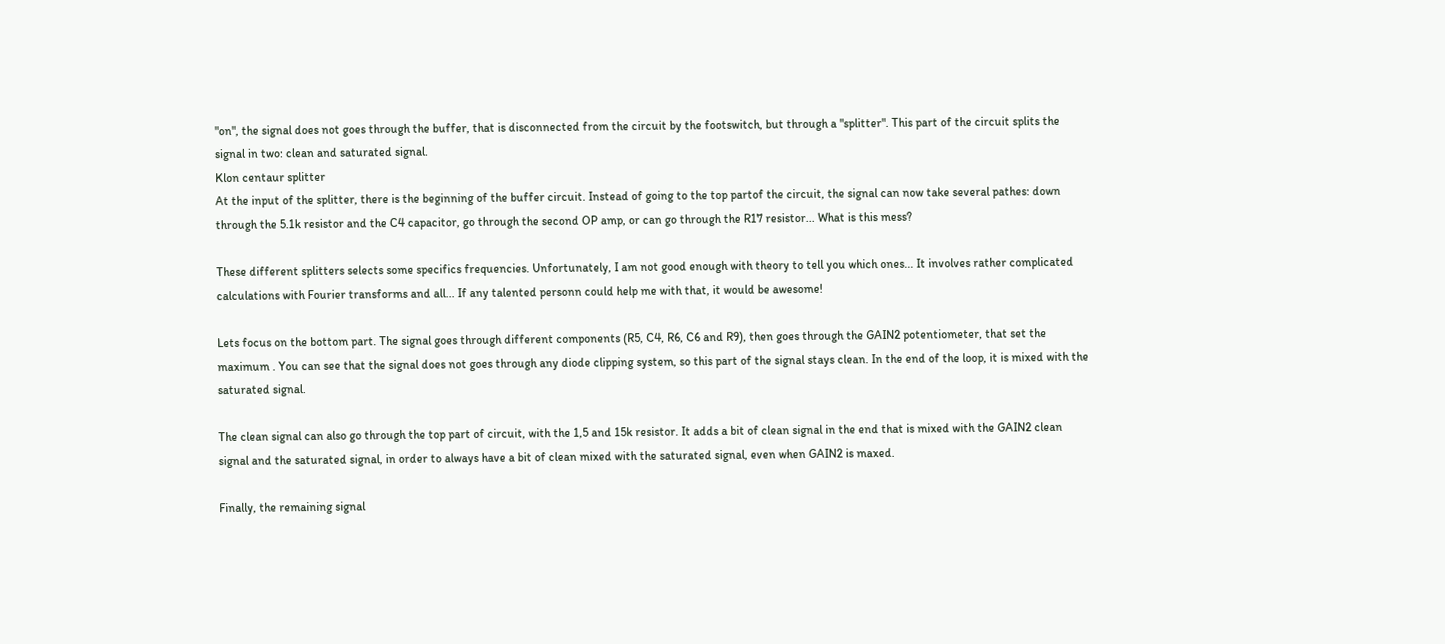"on", the signal does not goes through the buffer, that is disconnected from the circuit by the footswitch, but through a "splitter". This part of the circuit splits the signal in two: clean and saturated signal.
Klon centaur splitter
At the input of the splitter, there is the beginning of the buffer circuit. Instead of going to the top partof the circuit, the signal can now take several pathes: down through the 5.1k resistor and the C4 capacitor, go through the second OP amp, or can go through the R17 resistor... What is this mess?

These different splitters selects some specifics frequencies. Unfortunately, I am not good enough with theory to tell you which ones... It involves rather complicated calculations with Fourier transforms and all... If any talented personn could help me with that, it would be awesome!

Lets focus on the bottom part. The signal goes through different components (R5, C4, R6, C6 and R9), then goes through the GAIN2 potentiometer, that set the maximum . You can see that the signal does not goes through any diode clipping system, so this part of the signal stays clean. In the end of the loop, it is mixed with the saturated signal.

The clean signal can also go through the top part of circuit, with the 1,5 and 15k resistor. It adds a bit of clean signal in the end that is mixed with the GAIN2 clean signal and the saturated signal, in order to always have a bit of clean mixed with the saturated signal, even when GAIN2 is maxed.

Finally, the remaining signal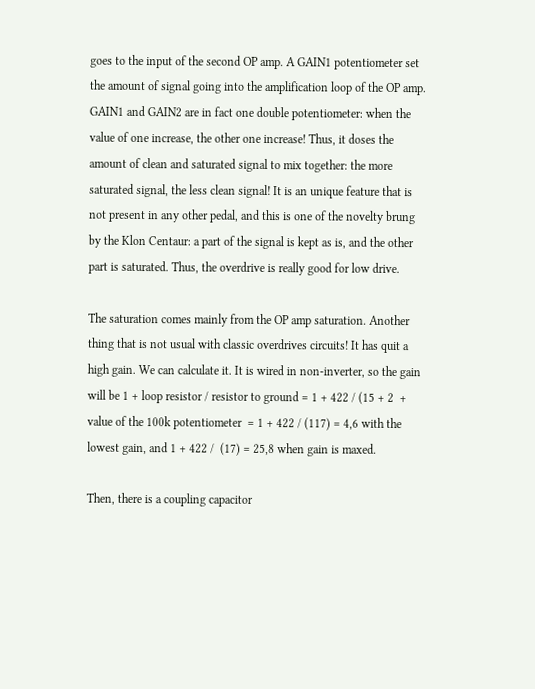goes to the input of the second OP amp. A GAIN1 potentiometer set the amount of signal going into the amplification loop of the OP amp. GAIN1 and GAIN2 are in fact one double potentiometer: when the value of one increase, the other one increase! Thus, it doses the amount of clean and saturated signal to mix together: the more saturated signal, the less clean signal! It is an unique feature that is not present in any other pedal, and this is one of the novelty brung by the Klon Centaur: a part of the signal is kept as is, and the other part is saturated. Thus, the overdrive is really good for low drive.

The saturation comes mainly from the OP amp saturation. Another thing that is not usual with classic overdrives circuits! It has quit a high gain. We can calculate it. It is wired in non-inverter, so the gain will be 1 + loop resistor / resistor to ground = 1 + 422 / (15 + 2  + value of the 100k potentiometer  = 1 + 422 / (117) = 4,6 with the lowest gain, and 1 + 422 /  (17) = 25,8 when gain is maxed.

Then, there is a coupling capacitor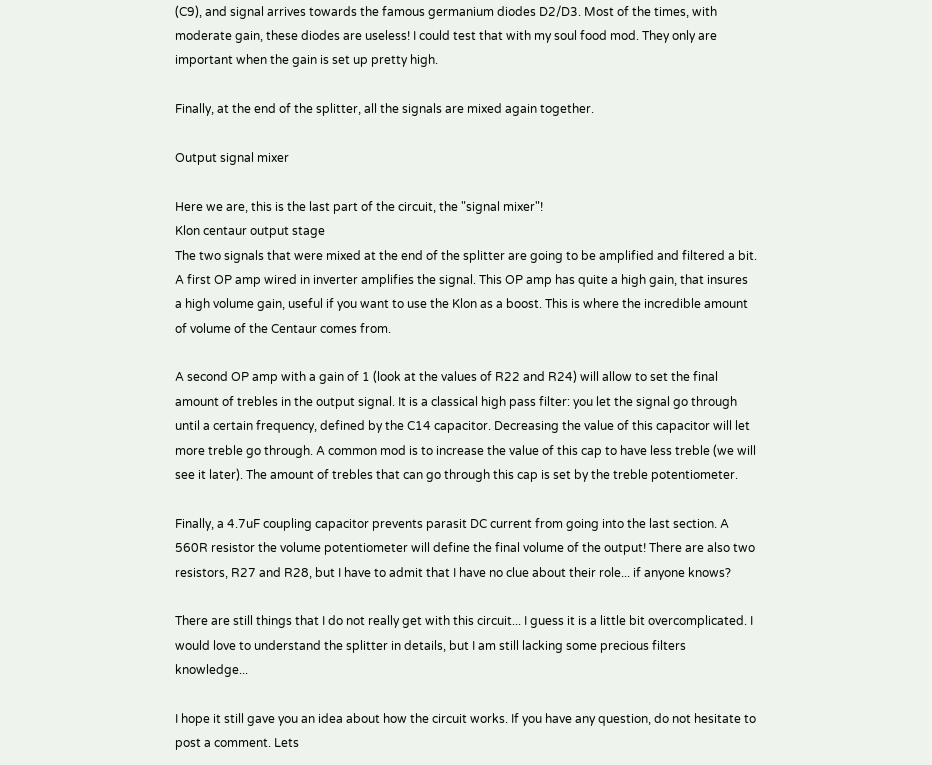(C9), and signal arrives towards the famous germanium diodes D2/D3. Most of the times, with moderate gain, these diodes are useless! I could test that with my soul food mod. They only are important when the gain is set up pretty high.

Finally, at the end of the splitter, all the signals are mixed again together.

Output signal mixer

Here we are, this is the last part of the circuit, the "signal mixer"!
Klon centaur output stage
The two signals that were mixed at the end of the splitter are going to be amplified and filtered a bit.
A first OP amp wired in inverter amplifies the signal. This OP amp has quite a high gain, that insures a high volume gain, useful if you want to use the Klon as a boost. This is where the incredible amount of volume of the Centaur comes from.

A second OP amp with a gain of 1 (look at the values of R22 and R24) will allow to set the final amount of trebles in the output signal. It is a classical high pass filter: you let the signal go through until a certain frequency, defined by the C14 capacitor. Decreasing the value of this capacitor will let more treble go through. A common mod is to increase the value of this cap to have less treble (we will see it later). The amount of trebles that can go through this cap is set by the treble potentiometer.

Finally, a 4.7uF coupling capacitor prevents parasit DC current from going into the last section. A 560R resistor the volume potentiometer will define the final volume of the output! There are also two resistors, R27 and R28, but I have to admit that I have no clue about their role... if anyone knows?

There are still things that I do not really get with this circuit... I guess it is a little bit overcomplicated. I would love to understand the splitter in details, but I am still lacking some precious filters knowledge...

I hope it still gave you an idea about how the circuit works. If you have any question, do not hesitate to post a comment. Lets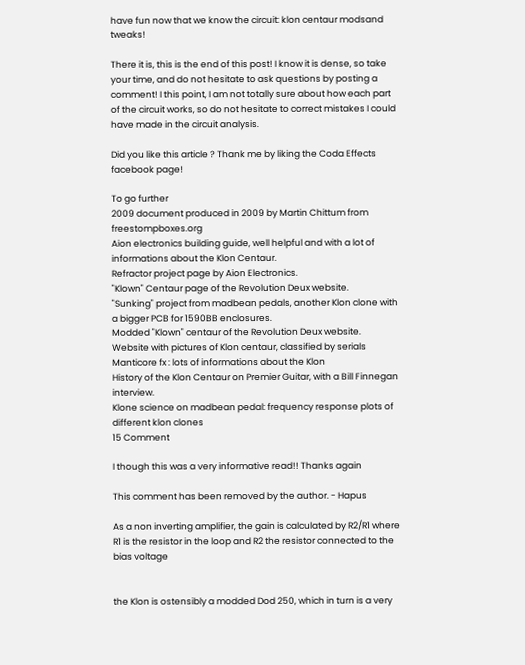have fun now that we know the circuit: klon centaur modsand tweaks!

There it is, this is the end of this post! I know it is dense, so take your time, and do not hesitate to ask questions by posting a comment! I this point, I am not totally sure about how each part of the circuit works, so do not hesitate to correct mistakes I could have made in the circuit analysis.

Did you like this article ? Thank me by liking the Coda Effects facebook page!

To go further
2009 document produced in 2009 by Martin Chittum from freestompboxes.org
Aion electronics building guide, well helpful and with a lot of informations about the Klon Centaur.
Refractor project page by Aion Electronics.
"Klown" Centaur page of the Revolution Deux website.
"Sunking" project from madbean pedals, another Klon clone with a bigger PCB for 1590BB enclosures.
Modded "Klown" centaur of the Revolution Deux website.
Website with pictures of Klon centaur, classified by serials
Manticore fx : lots of informations about the Klon
History of the Klon Centaur on Premier Guitar, with a Bill Finnegan interview.
Klone science on madbean pedal: frequency response plots of different klon clones
15 Comment

I though this was a very informative read!! Thanks again

This comment has been removed by the author. - Hapus

As a non inverting amplifier, the gain is calculated by R2/R1 where R1 is the resistor in the loop and R2 the resistor connected to the bias voltage


the Klon is ostensibly a modded Dod 250, which in turn is a very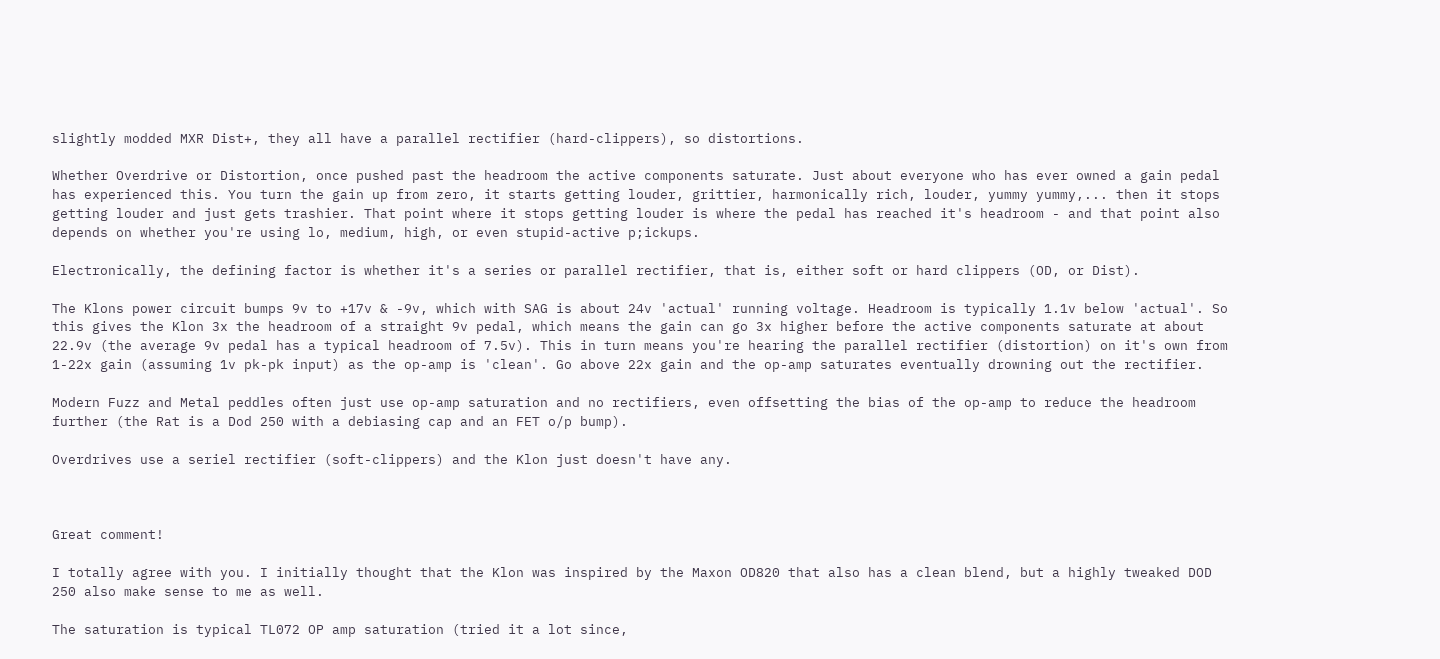slightly modded MXR Dist+, they all have a parallel rectifier (hard-clippers), so distortions.

Whether Overdrive or Distortion, once pushed past the headroom the active components saturate. Just about everyone who has ever owned a gain pedal has experienced this. You turn the gain up from zero, it starts getting louder, grittier, harmonically rich, louder, yummy yummy,... then it stops getting louder and just gets trashier. That point where it stops getting louder is where the pedal has reached it's headroom - and that point also depends on whether you're using lo, medium, high, or even stupid-active p;ickups.

Electronically, the defining factor is whether it's a series or parallel rectifier, that is, either soft or hard clippers (OD, or Dist).

The Klons power circuit bumps 9v to +17v & -9v, which with SAG is about 24v 'actual' running voltage. Headroom is typically 1.1v below 'actual'. So this gives the Klon 3x the headroom of a straight 9v pedal, which means the gain can go 3x higher before the active components saturate at about 22.9v (the average 9v pedal has a typical headroom of 7.5v). This in turn means you're hearing the parallel rectifier (distortion) on it's own from 1-22x gain (assuming 1v pk-pk input) as the op-amp is 'clean'. Go above 22x gain and the op-amp saturates eventually drowning out the rectifier.

Modern Fuzz and Metal peddles often just use op-amp saturation and no rectifiers, even offsetting the bias of the op-amp to reduce the headroom further (the Rat is a Dod 250 with a debiasing cap and an FET o/p bump).

Overdrives use a seriel rectifier (soft-clippers) and the Klon just doesn't have any.



Great comment!

I totally agree with you. I initially thought that the Klon was inspired by the Maxon OD820 that also has a clean blend, but a highly tweaked DOD 250 also make sense to me as well.

The saturation is typical TL072 OP amp saturation (tried it a lot since,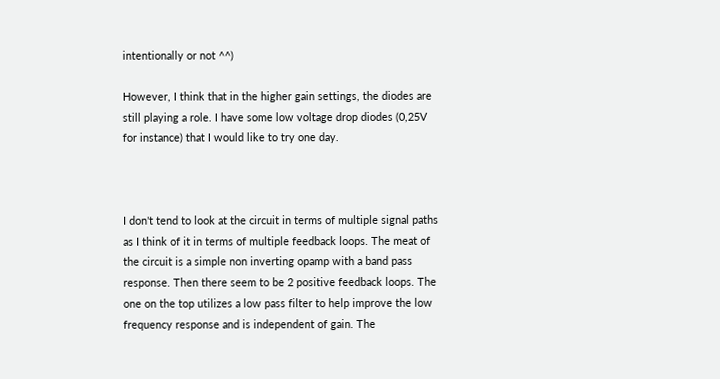intentionally or not ^^)

However, I think that in the higher gain settings, the diodes are still playing a role. I have some low voltage drop diodes (0,25V for instance) that I would like to try one day.



I don't tend to look at the circuit in terms of multiple signal paths as I think of it in terms of multiple feedback loops. The meat of the circuit is a simple non inverting opamp with a band pass response. Then there seem to be 2 positive feedback loops. The one on the top utilizes a low pass filter to help improve the low frequency response and is independent of gain. The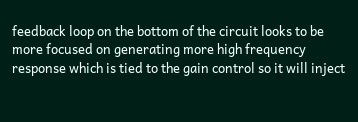feedback loop on the bottom of the circuit looks to be more focused on generating more high frequency response which is tied to the gain control so it will inject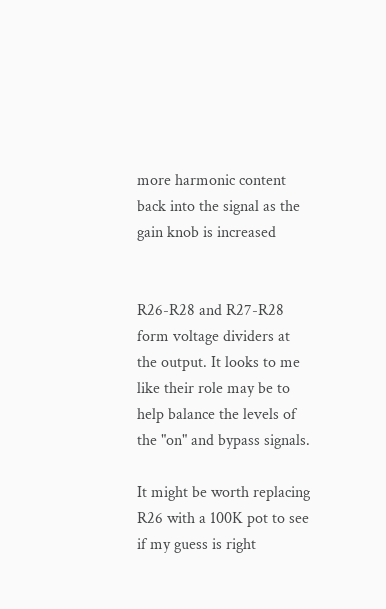more harmonic content back into the signal as the gain knob is increased


R26-R28 and R27-R28 form voltage dividers at the output. It looks to me like their role may be to help balance the levels of the "on" and bypass signals.

It might be worth replacing R26 with a 100K pot to see if my guess is right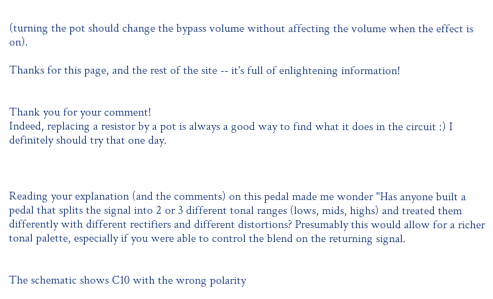(turning the pot should change the bypass volume without affecting the volume when the effect is on).

Thanks for this page, and the rest of the site -- it's full of enlightening information!


Thank you for your comment!
Indeed, replacing a resistor by a pot is always a good way to find what it does in the circuit :) I definitely should try that one day.



Reading your explanation (and the comments) on this pedal made me wonder "Has anyone built a pedal that splits the signal into 2 or 3 different tonal ranges (lows, mids, highs) and treated them differently with different rectifiers and different distortions? Presumably this would allow for a richer tonal palette, especially if you were able to control the blend on the returning signal.


The schematic shows C10 with the wrong polarity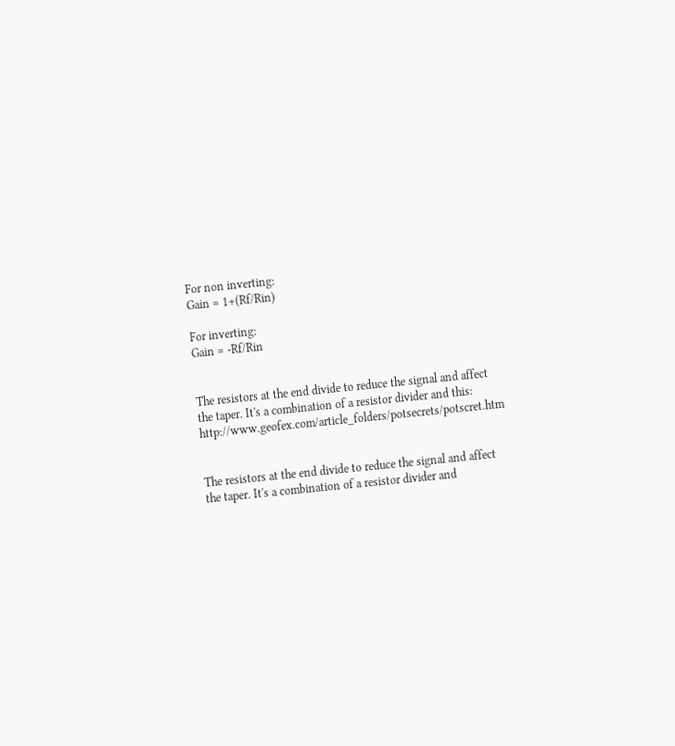For non inverting:
Gain = 1+(Rf/Rin)

For inverting:
Gain = -Rf/Rin


The resistors at the end divide to reduce the signal and affect the taper. It's a combination of a resistor divider and this: http://www.geofex.com/article_folders/potsecrets/potscret.htm


The resistors at the end divide to reduce the signal and affect the taper. It's a combination of a resistor divider and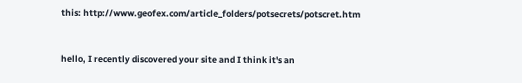this: http://www.geofex.com/article_folders/potsecrets/potscret.htm


hello, I recently discovered your site and I think it's an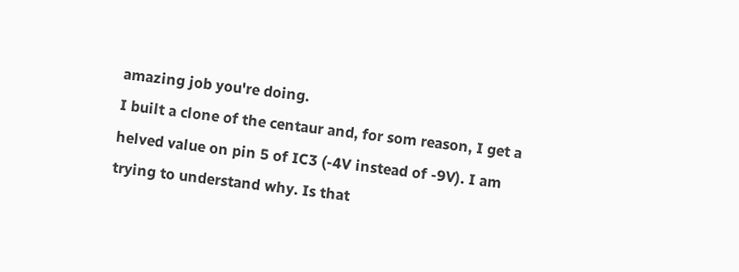amazing job you're doing.
I built a clone of the centaur and, for som reason, I get a helved value on pin 5 of IC3 (-4V instead of -9V). I am trying to understand why. Is that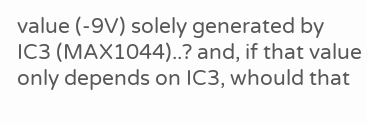value (-9V) solely generated by IC3 (MAX1044)..? and, if that value only depends on IC3, whould that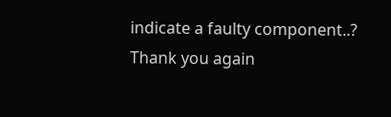indicate a faulty component..?
Thank you again